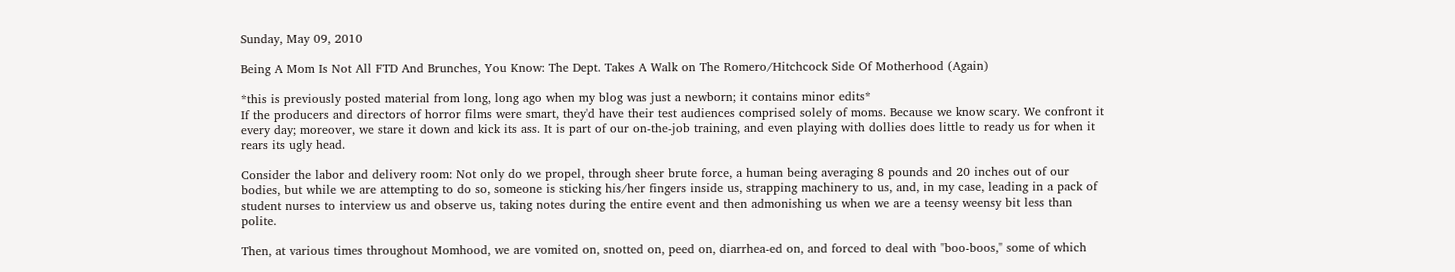Sunday, May 09, 2010

Being A Mom Is Not All FTD And Brunches, You Know: The Dept. Takes A Walk on The Romero/Hitchcock Side Of Motherhood (Again)

*this is previously posted material from long, long ago when my blog was just a newborn; it contains minor edits*
If the producers and directors of horror films were smart, they'd have their test audiences comprised solely of moms. Because we know scary. We confront it every day; moreover, we stare it down and kick its ass. It is part of our on-the-job training, and even playing with dollies does little to ready us for when it rears its ugly head.

Consider the labor and delivery room: Not only do we propel, through sheer brute force, a human being averaging 8 pounds and 20 inches out of our bodies, but while we are attempting to do so, someone is sticking his/her fingers inside us, strapping machinery to us, and, in my case, leading in a pack of student nurses to interview us and observe us, taking notes during the entire event and then admonishing us when we are a teensy weensy bit less than polite.

Then, at various times throughout Momhood, we are vomited on, snotted on, peed on, diarrhea-ed on, and forced to deal with "boo-boos," some of which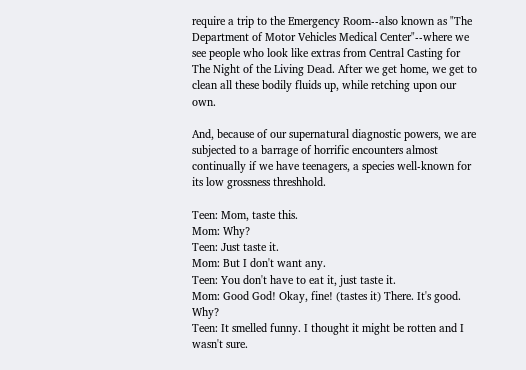require a trip to the Emergency Room--also known as "The Department of Motor Vehicles Medical Center"--where we see people who look like extras from Central Casting for The Night of the Living Dead. After we get home, we get to clean all these bodily fluids up, while retching upon our own.

And, because of our supernatural diagnostic powers, we are subjected to a barrage of horrific encounters almost continually if we have teenagers, a species well-known for its low grossness threshhold.

Teen: Mom, taste this.
Mom: Why?
Teen: Just taste it.
Mom: But I don't want any.
Teen: You don't have to eat it, just taste it.
Mom: Good God! Okay, fine! (tastes it) There. It's good. Why?
Teen: It smelled funny. I thought it might be rotten and I wasn't sure.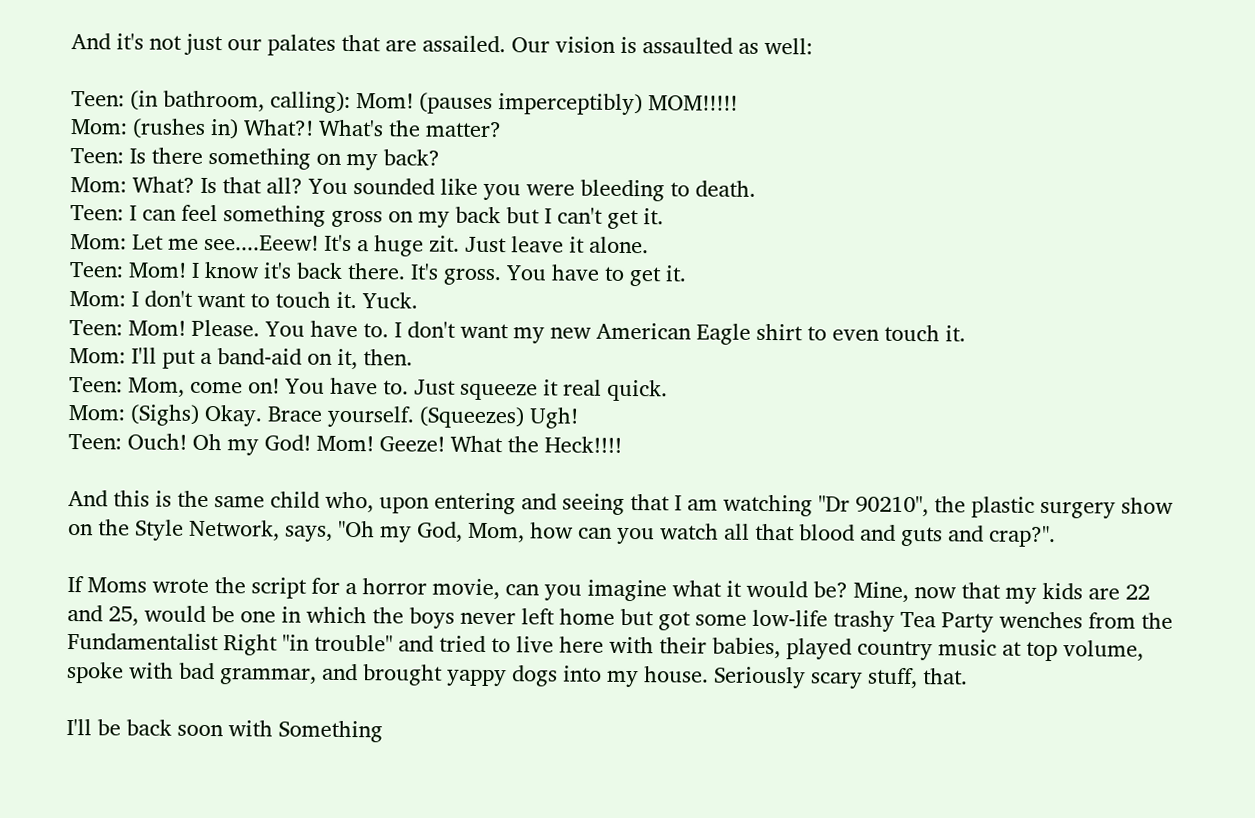And it's not just our palates that are assailed. Our vision is assaulted as well:

Teen: (in bathroom, calling): Mom! (pauses imperceptibly) MOM!!!!!
Mom: (rushes in) What?! What's the matter?
Teen: Is there something on my back?
Mom: What? Is that all? You sounded like you were bleeding to death.
Teen: I can feel something gross on my back but I can't get it.
Mom: Let me see....Eeew! It's a huge zit. Just leave it alone.
Teen: Mom! I know it's back there. It's gross. You have to get it.
Mom: I don't want to touch it. Yuck.
Teen: Mom! Please. You have to. I don't want my new American Eagle shirt to even touch it.
Mom: I'll put a band-aid on it, then.
Teen: Mom, come on! You have to. Just squeeze it real quick.
Mom: (Sighs) Okay. Brace yourself. (Squeezes) Ugh!
Teen: Ouch! Oh my God! Mom! Geeze! What the Heck!!!!

And this is the same child who, upon entering and seeing that I am watching "Dr 90210", the plastic surgery show on the Style Network, says, "Oh my God, Mom, how can you watch all that blood and guts and crap?".

If Moms wrote the script for a horror movie, can you imagine what it would be? Mine, now that my kids are 22 and 25, would be one in which the boys never left home but got some low-life trashy Tea Party wenches from the Fundamentalist Right "in trouble" and tried to live here with their babies, played country music at top volume, spoke with bad grammar, and brought yappy dogs into my house. Seriously scary stuff, that.

I'll be back soon with Something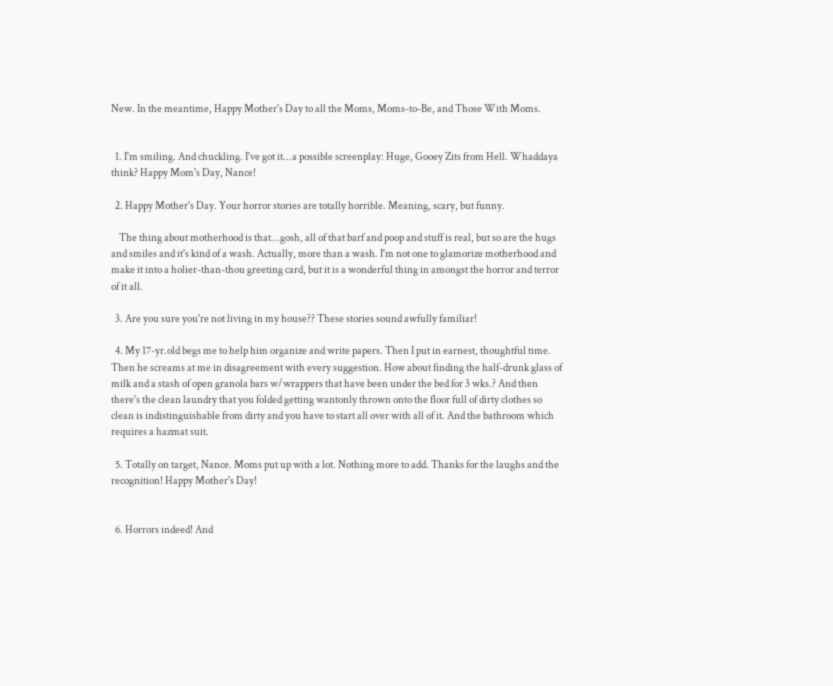New. In the meantime, Happy Mother's Day to all the Moms, Moms-to-Be, and Those With Moms.


  1. I'm smiling. And chuckling. I've got it...a possible screenplay: Huge, Gooey Zits from Hell. Whaddaya think? Happy Mom's Day, Nance!

  2. Happy Mother's Day. Your horror stories are totally horrible. Meaning, scary, but funny.

    The thing about motherhood is that...gosh, all of that barf and poop and stuff is real, but so are the hugs and smiles and it's kind of a wash. Actually, more than a wash. I'm not one to glamorize motherhood and make it into a holier-than-thou greeting card, but it is a wonderful thing in amongst the horror and terror of it all.

  3. Are you sure you're not living in my house?? These stories sound awfully familiar!

  4. My 17-yr.old begs me to help him organize and write papers. Then I put in earnest, thoughtful time. Then he screams at me in disagreement with every suggestion. How about finding the half-drunk glass of milk and a stash of open granola bars w/wrappers that have been under the bed for 3 wks.? And then there's the clean laundry that you folded getting wantonly thrown onto the floor full of dirty clothes so clean is indistinguishable from dirty and you have to start all over with all of it. And the bathroom which requires a hazmat suit.

  5. Totally on target, Nance. Moms put up with a lot. Nothing more to add. Thanks for the laughs and the recognition! Happy Mother's Day!


  6. Horrors indeed! And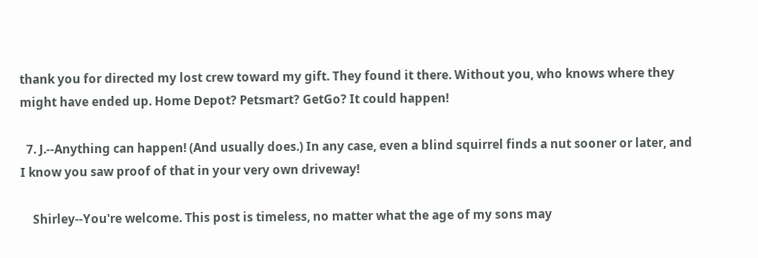thank you for directed my lost crew toward my gift. They found it there. Without you, who knows where they might have ended up. Home Depot? Petsmart? GetGo? It could happen!

  7. J.--Anything can happen! (And usually does.) In any case, even a blind squirrel finds a nut sooner or later, and I know you saw proof of that in your very own driveway!

    Shirley--You're welcome. This post is timeless, no matter what the age of my sons may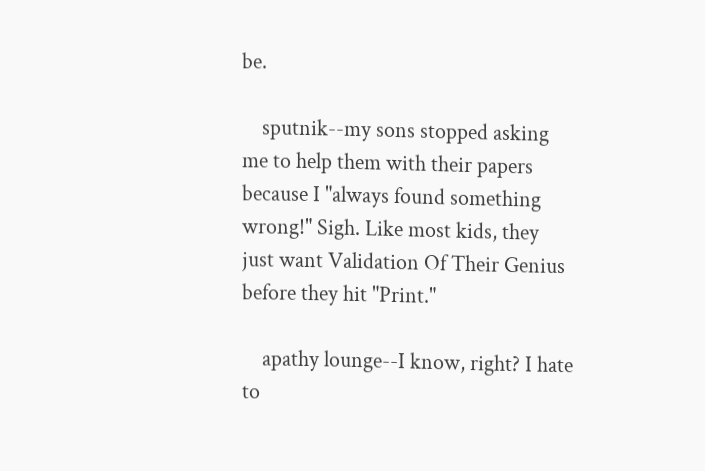be.

    sputnik--my sons stopped asking me to help them with their papers because I "always found something wrong!" Sigh. Like most kids, they just want Validation Of Their Genius before they hit "Print."

    apathy lounge--I know, right? I hate to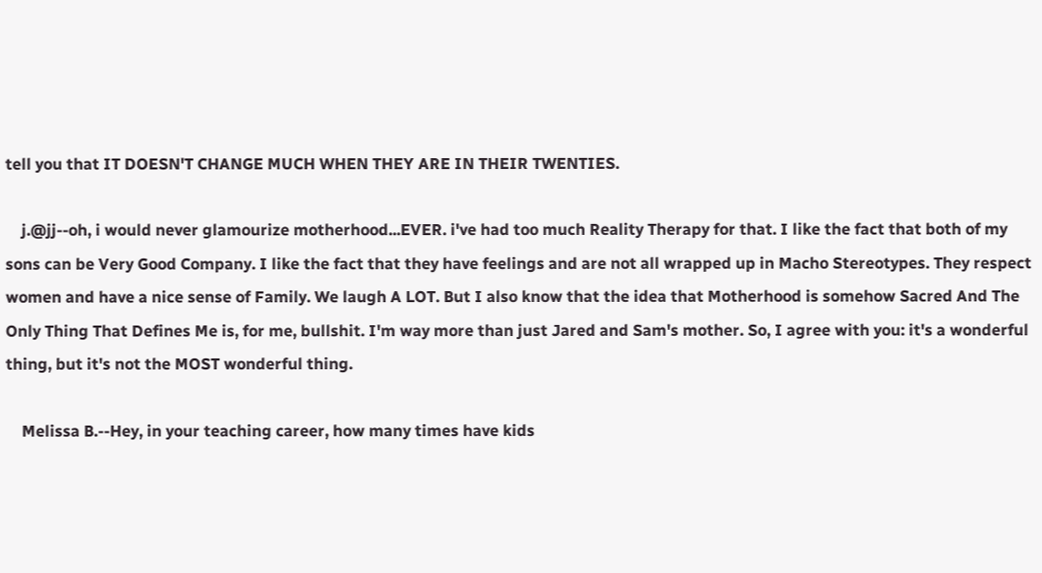tell you that IT DOESN'T CHANGE MUCH WHEN THEY ARE IN THEIR TWENTIES.

    j.@jj--oh, i would never glamourize motherhood...EVER. i've had too much Reality Therapy for that. I like the fact that both of my sons can be Very Good Company. I like the fact that they have feelings and are not all wrapped up in Macho Stereotypes. They respect women and have a nice sense of Family. We laugh A LOT. But I also know that the idea that Motherhood is somehow Sacred And The Only Thing That Defines Me is, for me, bullshit. I'm way more than just Jared and Sam's mother. So, I agree with you: it's a wonderful thing, but it's not the MOST wonderful thing.

    Melissa B.--Hey, in your teaching career, how many times have kids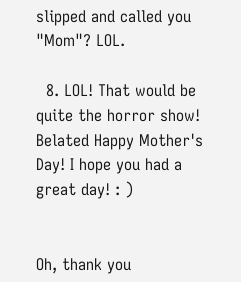slipped and called you "Mom"? LOL.

  8. LOL! That would be quite the horror show! Belated Happy Mother's Day! I hope you had a great day! : )


Oh, thank you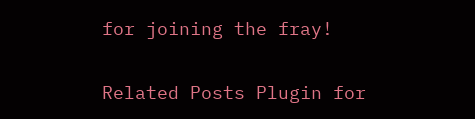for joining the fray!

Related Posts Plugin for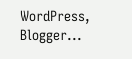WordPress, Blogger...